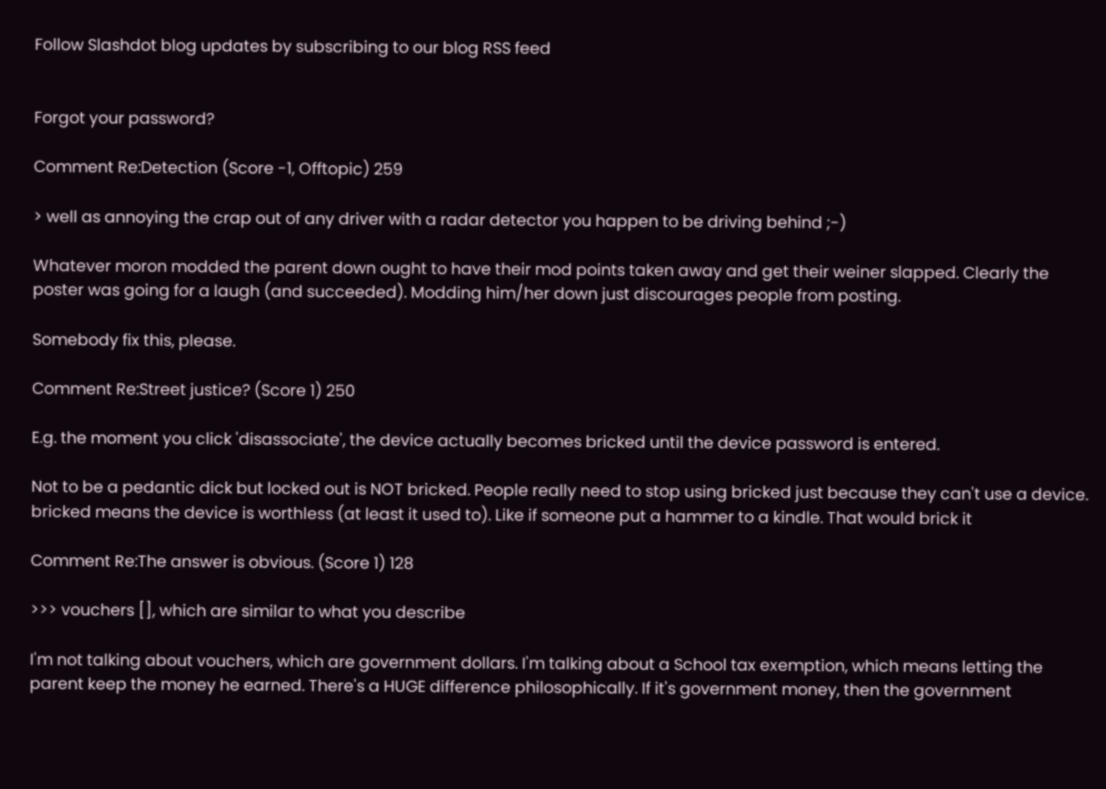Follow Slashdot blog updates by subscribing to our blog RSS feed


Forgot your password?

Comment Re:Detection (Score -1, Offtopic) 259

> well as annoying the crap out of any driver with a radar detector you happen to be driving behind ;-)

Whatever moron modded the parent down ought to have their mod points taken away and get their weiner slapped. Clearly the poster was going for a laugh (and succeeded). Modding him/her down just discourages people from posting.

Somebody fix this, please.

Comment Re:Street justice? (Score 1) 250

E.g. the moment you click 'disassociate', the device actually becomes bricked until the device password is entered.

Not to be a pedantic dick but locked out is NOT bricked. People really need to stop using bricked just because they can't use a device. bricked means the device is worthless (at least it used to). Like if someone put a hammer to a kindle. That would brick it

Comment Re:The answer is obvious. (Score 1) 128

>>> vouchers [], which are similar to what you describe

I'm not talking about vouchers, which are government dollars. I'm talking about a School tax exemption, which means letting the parent keep the money he earned. There's a HUGE difference philosophically. If it's government money, then the government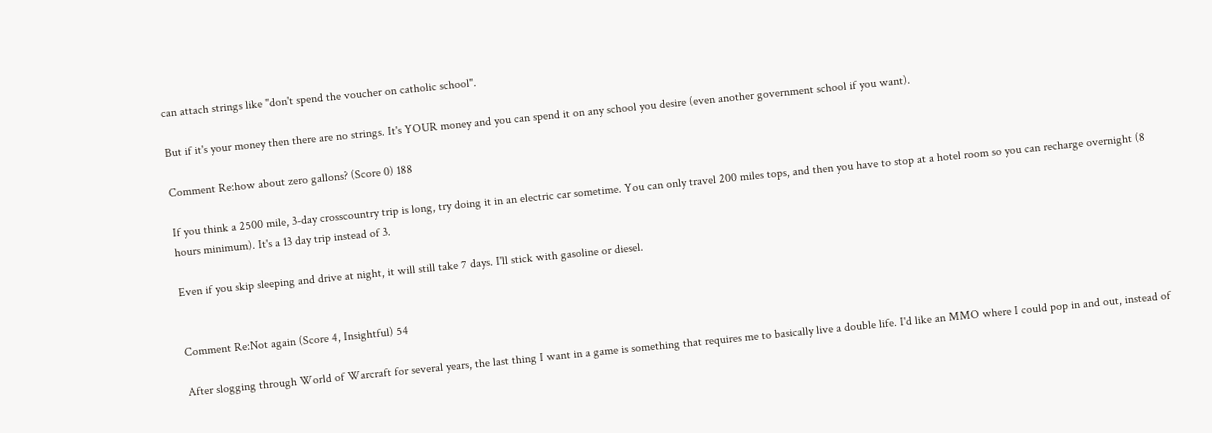can attach strings like "don't spend the voucher on catholic school".

But if it's your money then there are no strings. It's YOUR money and you can spend it on any school you desire (even another government school if you want).

Comment Re:how about zero gallons? (Score 0) 188

If you think a 2500 mile, 3-day crosscountry trip is long, try doing it in an electric car sometime. You can only travel 200 miles tops, and then you have to stop at a hotel room so you can recharge overnight (8 hours minimum). It's a 13 day trip instead of 3.

Even if you skip sleeping and drive at night, it will still take 7 days. I'll stick with gasoline or diesel.


Comment Re:Not again (Score 4, Insightful) 54

After slogging through World of Warcraft for several years, the last thing I want in a game is something that requires me to basically live a double life. I'd like an MMO where I could pop in and out, instead of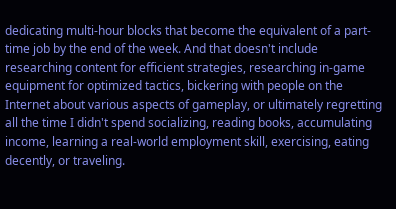dedicating multi-hour blocks that become the equivalent of a part-time job by the end of the week. And that doesn't include researching content for efficient strategies, researching in-game equipment for optimized tactics, bickering with people on the Internet about various aspects of gameplay, or ultimately regretting all the time I didn't spend socializing, reading books, accumulating income, learning a real-world employment skill, exercising, eating decently, or traveling.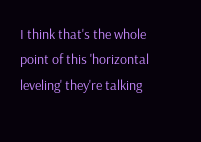I think that's the whole point of this 'horizontal leveling' they're talking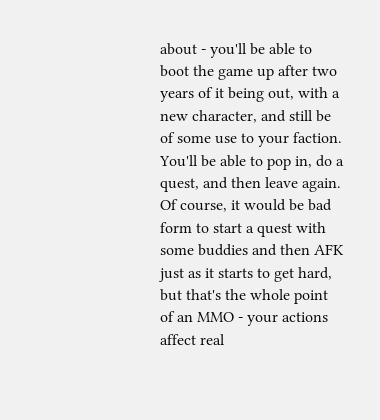about - you'll be able to boot the game up after two years of it being out, with a new character, and still be of some use to your faction. You'll be able to pop in, do a quest, and then leave again. Of course, it would be bad form to start a quest with some buddies and then AFK just as it starts to get hard, but that's the whole point of an MMO - your actions affect real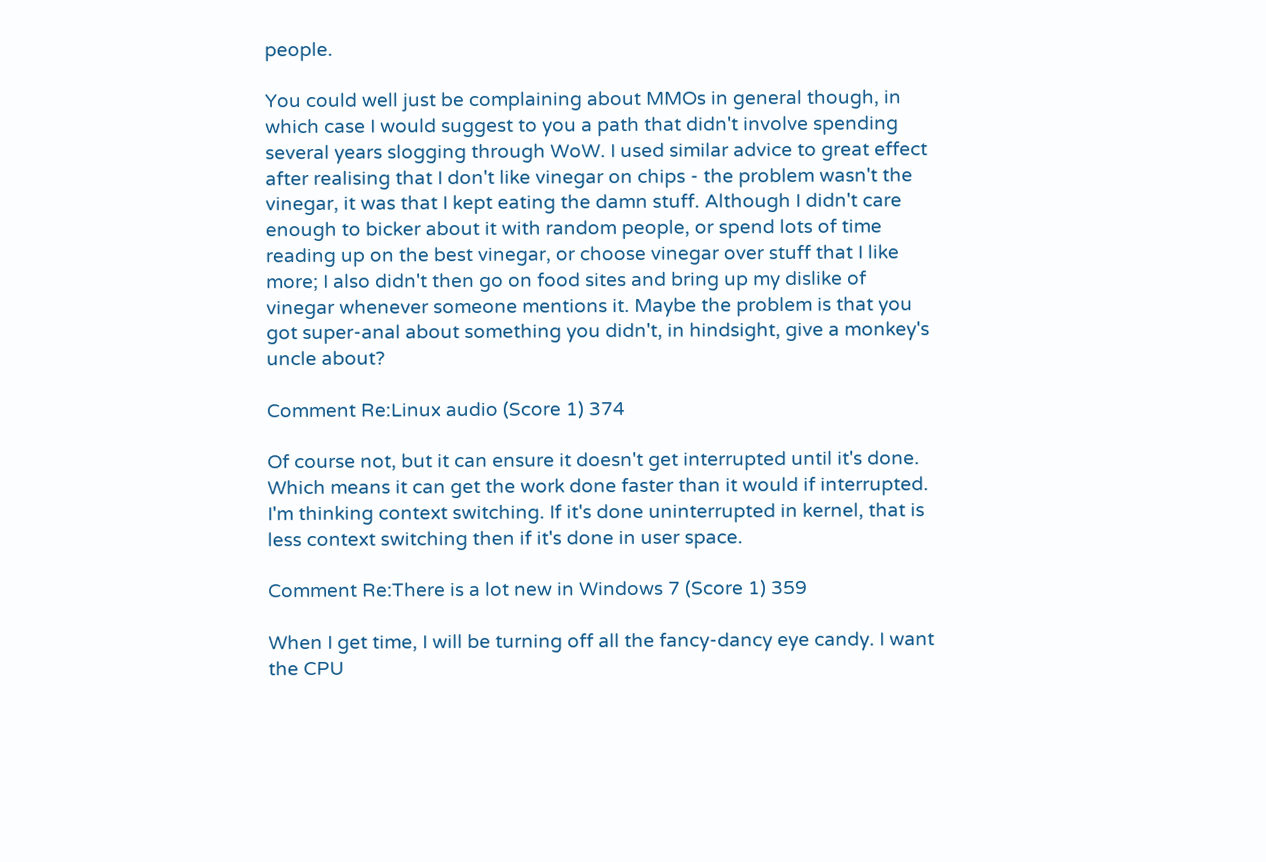people.

You could well just be complaining about MMOs in general though, in which case I would suggest to you a path that didn't involve spending several years slogging through WoW. I used similar advice to great effect after realising that I don't like vinegar on chips - the problem wasn't the vinegar, it was that I kept eating the damn stuff. Although I didn't care enough to bicker about it with random people, or spend lots of time reading up on the best vinegar, or choose vinegar over stuff that I like more; I also didn't then go on food sites and bring up my dislike of vinegar whenever someone mentions it. Maybe the problem is that you got super-anal about something you didn't, in hindsight, give a monkey's uncle about?

Comment Re:Linux audio (Score 1) 374

Of course not, but it can ensure it doesn't get interrupted until it's done. Which means it can get the work done faster than it would if interrupted. I'm thinking context switching. If it's done uninterrupted in kernel, that is less context switching then if it's done in user space.

Comment Re:There is a lot new in Windows 7 (Score 1) 359

When I get time, I will be turning off all the fancy-dancy eye candy. I want the CPU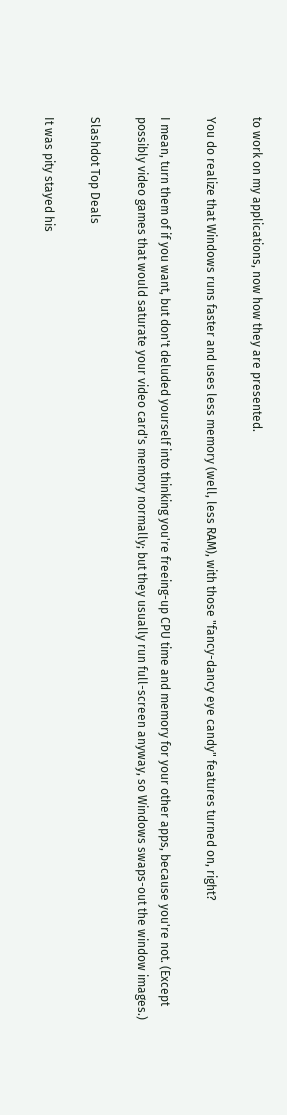to work on my applications, now how they are presented.

You do realize that Windows runs faster and uses less memory (well, less RAM), with those "fancy-dancy eye candy" features turned on, right?

I mean, turn them of if you want, but don't deluded yourself into thinking you're freeing-up CPU time and memory for your other apps, because you're not. (Except possibly video games that would saturate your video card's memory normally; but they usually run full-screen anyway, so Windows swaps-out the window images.)

Slashdot Top Deals

It was pity stayed his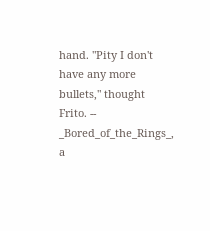hand. "Pity I don't have any more bullets," thought Frito. -- _Bored_of_the_Rings_, a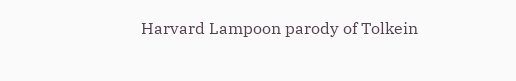Harvard Lampoon parody of Tolkein